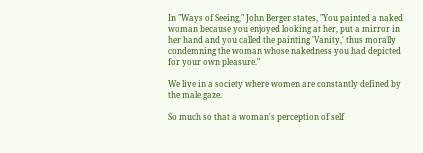In "Ways of Seeing," John Berger states, "You painted a naked woman because you enjoyed looking at her, put a mirror in her hand and you called the painting 'Vanity,' thus morally condemning the woman whose nakedness you had depicted for your own pleasure."

We live in a society where women are constantly defined by the male gaze.

So much so that a woman's perception of self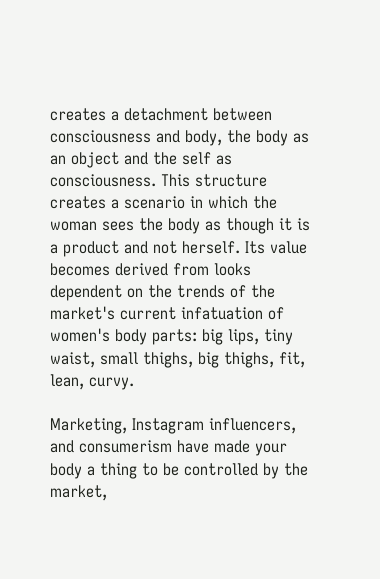creates a detachment between consciousness and body, the body as an object and the self as consciousness. This structure creates a scenario in which the woman sees the body as though it is a product and not herself. Its value becomes derived from looks dependent on the trends of the market's current infatuation of women's body parts: big lips, tiny waist, small thighs, big thighs, fit, lean, curvy.

Marketing, Instagram influencers, and consumerism have made your body a thing to be controlled by the market,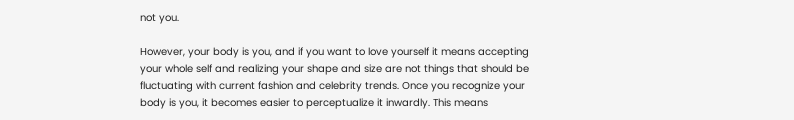not you.

However, your body is you, and if you want to love yourself it means accepting your whole self and realizing your shape and size are not things that should be fluctuating with current fashion and celebrity trends. Once you recognize your body is you, it becomes easier to perceptualize it inwardly. This means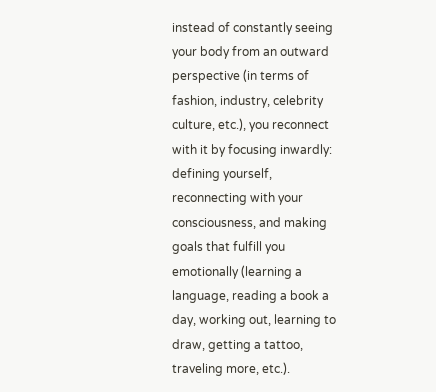instead of constantly seeing your body from an outward perspective (in terms of fashion, industry, celebrity culture, etc.), you reconnect with it by focusing inwardly: defining yourself, reconnecting with your consciousness, and making goals that fulfill you emotionally (learning a language, reading a book a day, working out, learning to draw, getting a tattoo, traveling more, etc.).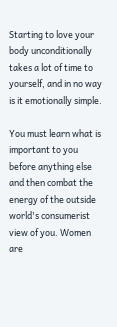Starting to love your body unconditionally takes a lot of time to yourself, and in no way is it emotionally simple.

You must learn what is important to you before anything else and then combat the energy of the outside world's consumerist view of you. Women are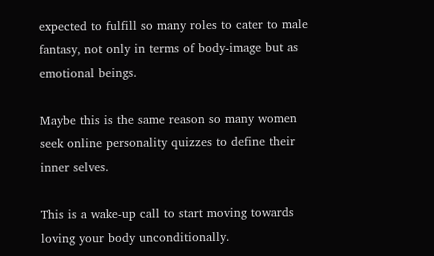expected to fulfill so many roles to cater to male fantasy, not only in terms of body-image but as emotional beings.

Maybe this is the same reason so many women seek online personality quizzes to define their inner selves.

This is a wake-up call to start moving towards loving your body unconditionally.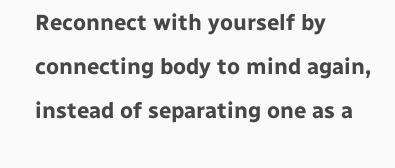Reconnect with yourself by connecting body to mind again, instead of separating one as a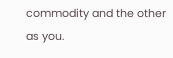commodity and the other as you.